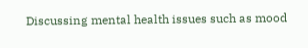Discussing mental health issues such as mood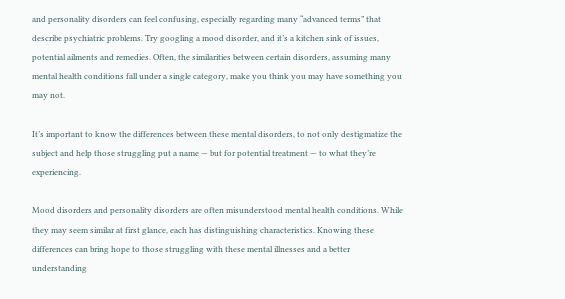and personality disorders can feel confusing, especially regarding many “advanced terms” that describe psychiatric problems. Try googling a mood disorder, and it’s a kitchen sink of issues, potential ailments and remedies. Often, the similarities between certain disorders, assuming many mental health conditions fall under a single category, make you think you may have something you may not.

It’s important to know the differences between these mental disorders, to not only destigmatize the subject and help those struggling put a name — but for potential treatment — to what they’re experiencing.

Mood disorders and personality disorders are often misunderstood mental health conditions. While they may seem similar at first glance, each has distinguishing characteristics. Knowing these differences can bring hope to those struggling with these mental illnesses and a better understanding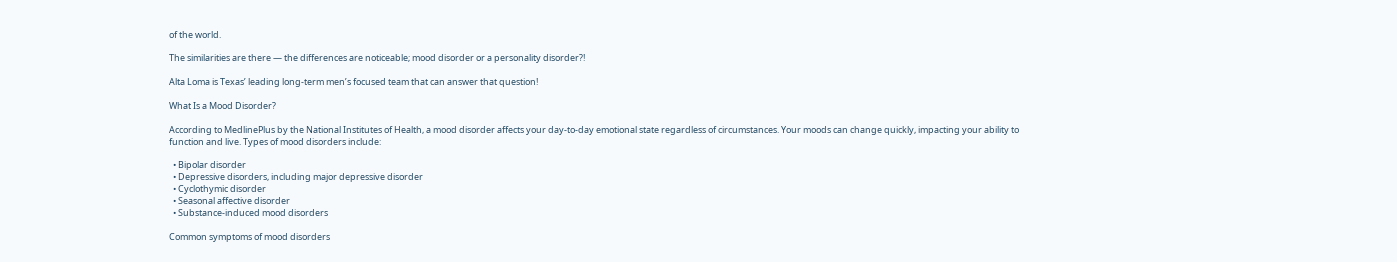of the world.

The similarities are there — the differences are noticeable; mood disorder or a personality disorder?!

Alta Loma is Texas’ leading long-term men’s focused team that can answer that question!

What Is a Mood Disorder?

According to MedlinePlus by the National Institutes of Health, a mood disorder affects your day-to-day emotional state regardless of circumstances. Your moods can change quickly, impacting your ability to function and live. Types of mood disorders include:

  • Bipolar disorder
  • Depressive disorders, including major depressive disorder
  • Cyclothymic disorder
  • Seasonal affective disorder
  • Substance-induced mood disorders

Common symptoms of mood disorders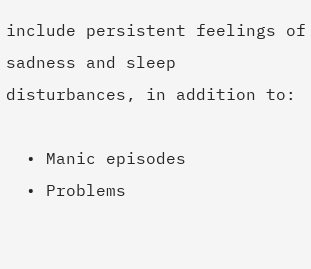include persistent feelings of sadness and sleep disturbances, in addition to:

  • Manic episodes
  • Problems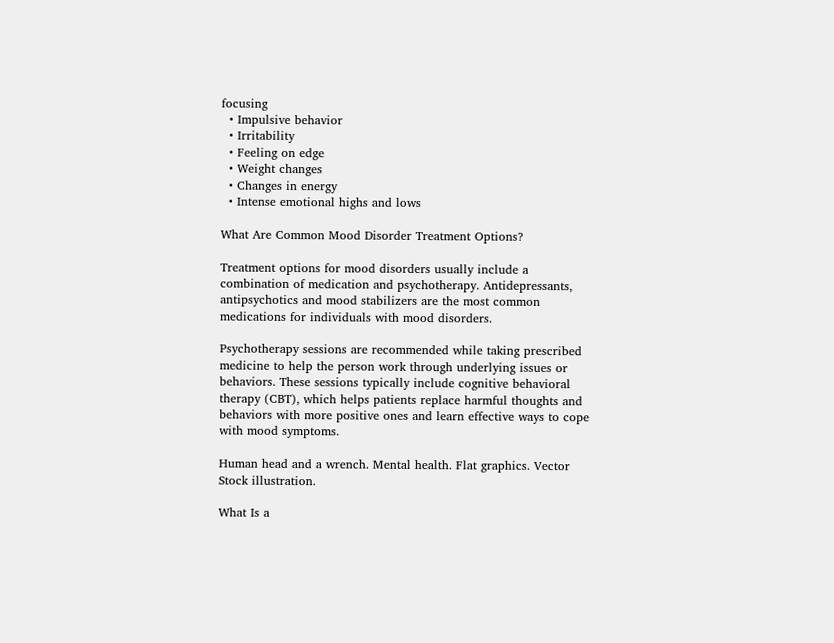focusing
  • Impulsive behavior
  • Irritability
  • Feeling on edge
  • Weight changes
  • Changes in energy
  • Intense emotional highs and lows

What Are Common Mood Disorder Treatment Options?

Treatment options for mood disorders usually include a combination of medication and psychotherapy. Antidepressants, antipsychotics and mood stabilizers are the most common medications for individuals with mood disorders.

Psychotherapy sessions are recommended while taking prescribed medicine to help the person work through underlying issues or behaviors. These sessions typically include cognitive behavioral therapy (CBT), which helps patients replace harmful thoughts and behaviors with more positive ones and learn effective ways to cope with mood symptoms.

Human head and a wrench. Mental health. Flat graphics. Vector Stock illustration.

What Is a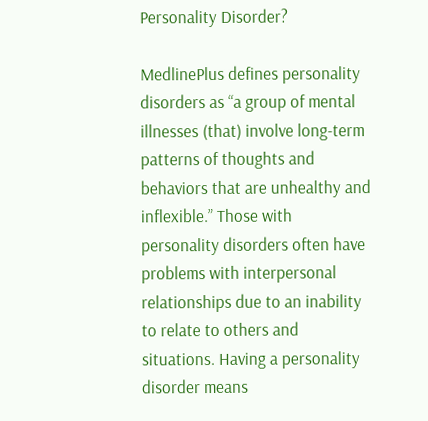Personality Disorder?

MedlinePlus defines personality disorders as “a group of mental illnesses (that) involve long-term patterns of thoughts and behaviors that are unhealthy and inflexible.” Those with personality disorders often have problems with interpersonal relationships due to an inability to relate to others and situations. Having a personality disorder means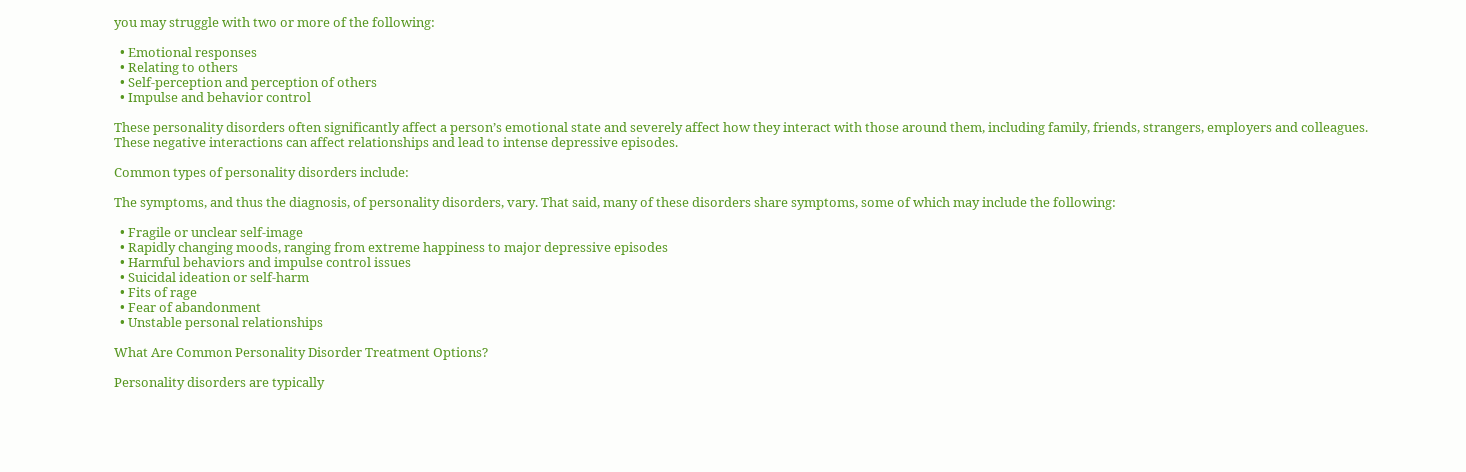you may struggle with two or more of the following:

  • Emotional responses
  • Relating to others
  • Self-perception and perception of others
  • Impulse and behavior control

These personality disorders often significantly affect a person’s emotional state and severely affect how they interact with those around them, including family, friends, strangers, employers and colleagues. These negative interactions can affect relationships and lead to intense depressive episodes.

Common types of personality disorders include:

The symptoms, and thus the diagnosis, of personality disorders, vary. That said, many of these disorders share symptoms, some of which may include the following:

  • Fragile or unclear self-image
  • Rapidly changing moods, ranging from extreme happiness to major depressive episodes
  • Harmful behaviors and impulse control issues
  • Suicidal ideation or self-harm
  • Fits of rage
  • Fear of abandonment
  • Unstable personal relationships

What Are Common Personality Disorder Treatment Options?

Personality disorders are typically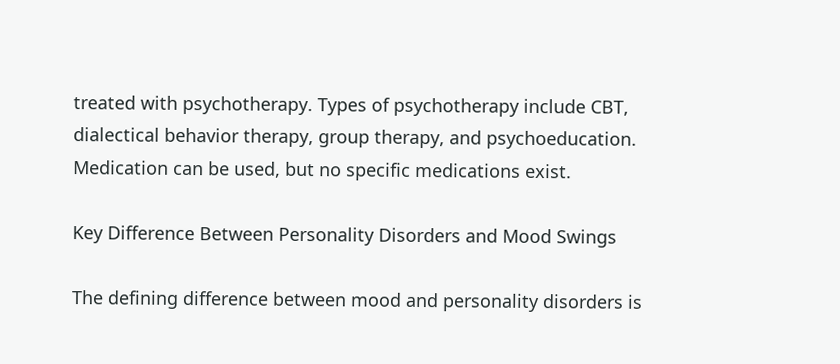treated with psychotherapy. Types of psychotherapy include CBT, dialectical behavior therapy, group therapy, and psychoeducation. Medication can be used, but no specific medications exist.

Key Difference Between Personality Disorders and Mood Swings

The defining difference between mood and personality disorders is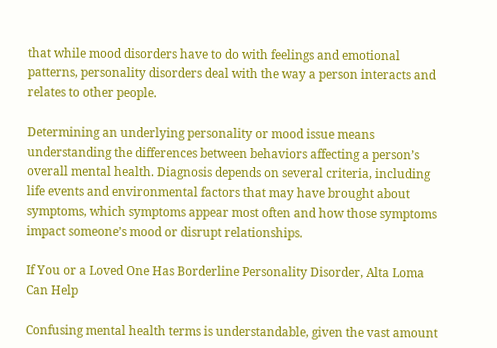that while mood disorders have to do with feelings and emotional patterns, personality disorders deal with the way a person interacts and relates to other people.

Determining an underlying personality or mood issue means understanding the differences between behaviors affecting a person’s overall mental health. Diagnosis depends on several criteria, including life events and environmental factors that may have brought about symptoms, which symptoms appear most often and how those symptoms impact someone’s mood or disrupt relationships.

If You or a Loved One Has Borderline Personality Disorder, Alta Loma Can Help

Confusing mental health terms is understandable, given the vast amount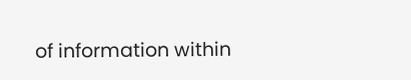of information within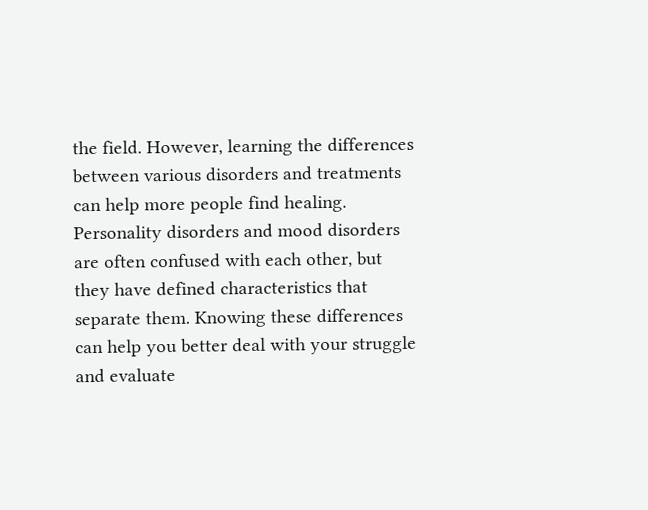the field. However, learning the differences between various disorders and treatments can help more people find healing. Personality disorders and mood disorders are often confused with each other, but they have defined characteristics that separate them. Knowing these differences can help you better deal with your struggle and evaluate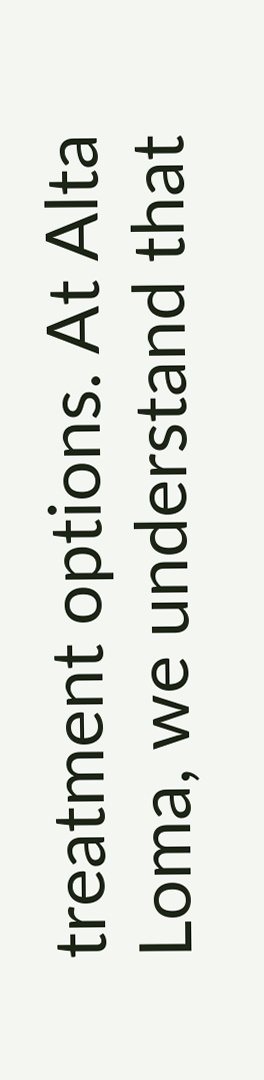treatment options. At Alta Loma, we understand that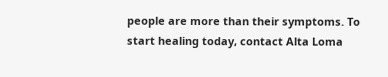people are more than their symptoms. To start healing today, contact Alta Loma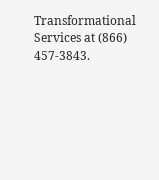Transformational Services at (866) 457-3843.